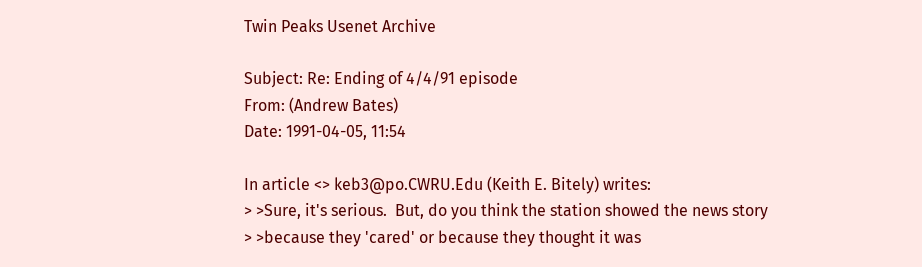Twin Peaks Usenet Archive

Subject: Re: Ending of 4/4/91 episode
From: (Andrew Bates)
Date: 1991-04-05, 11:54

In article <> keb3@po.CWRU.Edu (Keith E. Bitely) writes:
> >Sure, it's serious.  But, do you think the station showed the news story
> >because they 'cared' or because they thought it was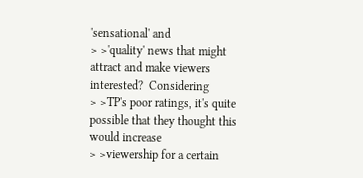'sensational' and
> >'quality' news that might attract and make viewers interested?  Considering
> >TP's poor ratings, it's quite possible that they thought this would increase
> >viewership for a certain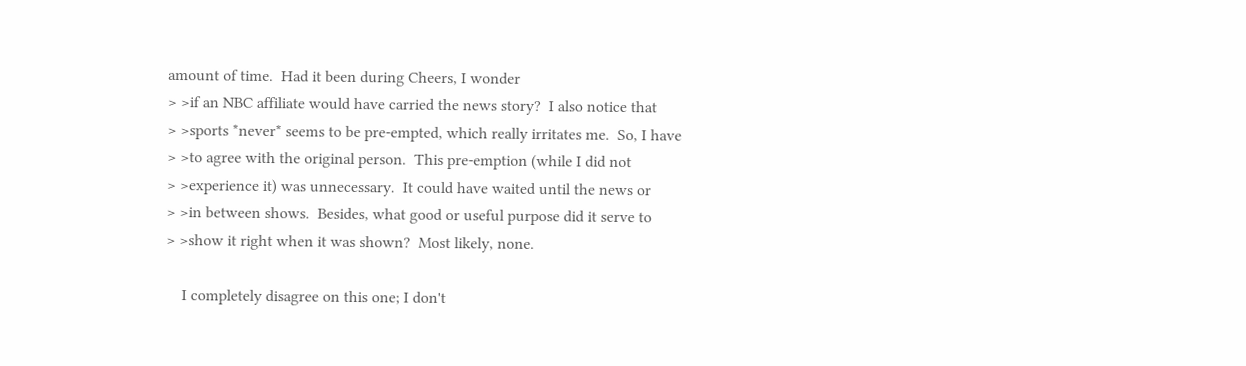amount of time.  Had it been during Cheers, I wonder
> >if an NBC affiliate would have carried the news story?  I also notice that
> >sports *never* seems to be pre-empted, which really irritates me.  So, I have
> >to agree with the original person.  This pre-emption (while I did not
> >experience it) was unnecessary.  It could have waited until the news or
> >in between shows.  Besides, what good or useful purpose did it serve to
> >show it right when it was shown?  Most likely, none.

    I completely disagree on this one; I don't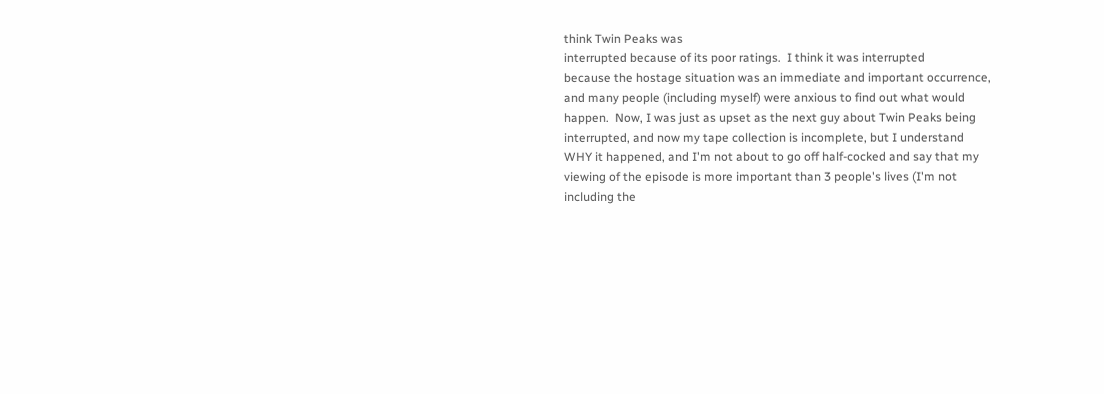think Twin Peaks was
interrupted because of its poor ratings.  I think it was interrupted
because the hostage situation was an immediate and important occurrence,
and many people (including myself) were anxious to find out what would
happen.  Now, I was just as upset as the next guy about Twin Peaks being
interrupted, and now my tape collection is incomplete, but I understand
WHY it happened, and I'm not about to go off half-cocked and say that my
viewing of the episode is more important than 3 people's lives (I'm not
including the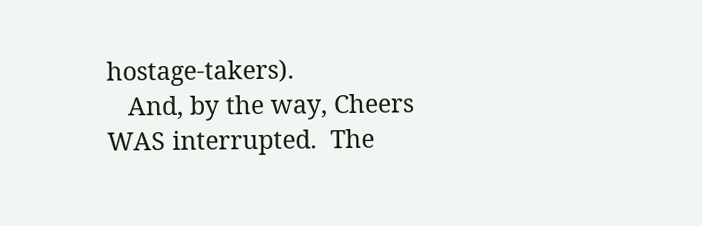hostage-takers).
   And, by the way, Cheers WAS interrupted.  The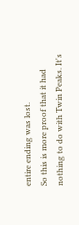entire ending was lost.
So this is more proof that it had nothing to do with Twin Peaks. It's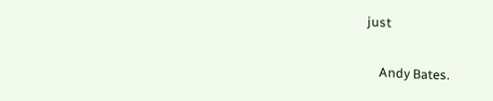just

    Andy Bates.